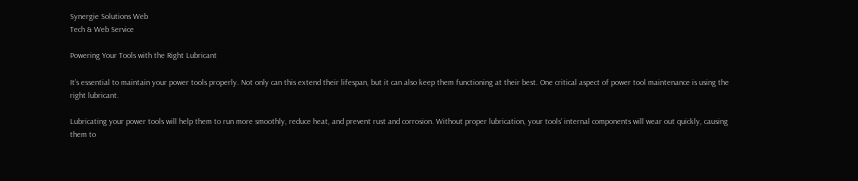Synergie Solutions Web
Tech & Web Service

Powering Your Tools with the Right Lubricant

It’s essential to maintain your power tools properly. Not only can this extend their lifespan, but it can also keep them functioning at their best. One critical aspect of power tool maintenance is using the right lubricant.

Lubricating your power tools will help them to run more smoothly, reduce heat, and prevent rust and corrosion. Without proper lubrication, your tools’ internal components will wear out quickly, causing them to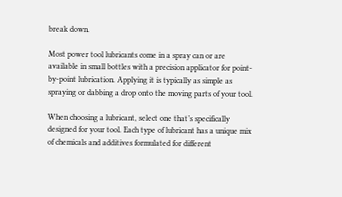break down.

Most power tool lubricants come in a spray can or are available in small bottles with a precision applicator for point-by-point lubrication. Applying it is typically as simple as spraying or dabbing a drop onto the moving parts of your tool.

When choosing a lubricant, select one that’s specifically designed for your tool. Each type of lubricant has a unique mix of chemicals and additives formulated for different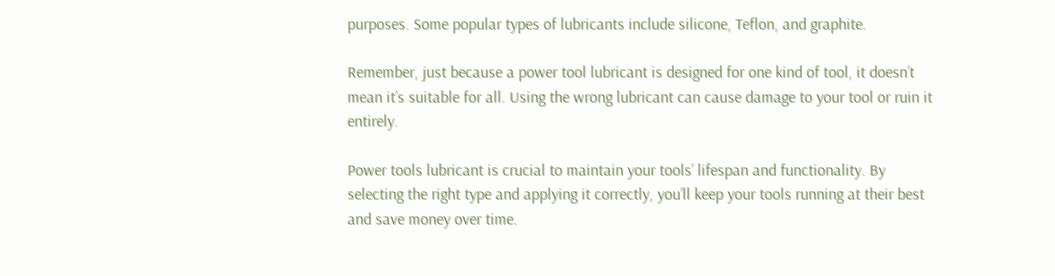purposes. Some popular types of lubricants include silicone, Teflon, and graphite.

Remember, just because a power tool lubricant is designed for one kind of tool, it doesn’t mean it’s suitable for all. Using the wrong lubricant can cause damage to your tool or ruin it entirely.

Power tools lubricant is crucial to maintain your tools’ lifespan and functionality. By selecting the right type and applying it correctly, you’ll keep your tools running at their best and save money over time.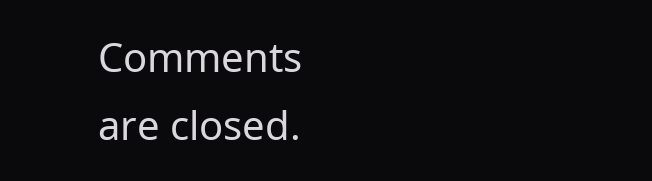Comments are closed.